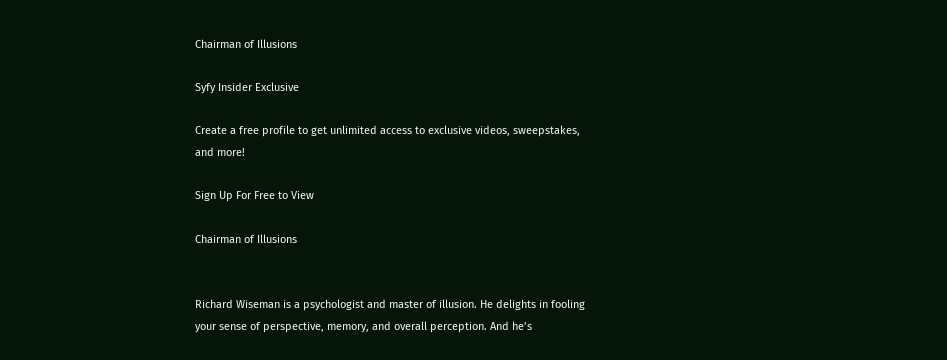Chairman of Illusions

Syfy Insider Exclusive

Create a free profile to get unlimited access to exclusive videos, sweepstakes, and more!

Sign Up For Free to View

Chairman of Illusions


Richard Wiseman is a psychologist and master of illusion. He delights in fooling your sense of perspective, memory, and overall perception. And he’s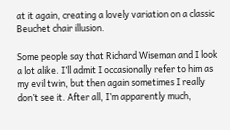at it again, creating a lovely variation on a classic Beuchet chair illusion.

Some people say that Richard Wiseman and I look a lot alike. I’ll admit I occasionally refer to him as my evil twin, but then again sometimes I really don’t see it. After all, I’m apparently much,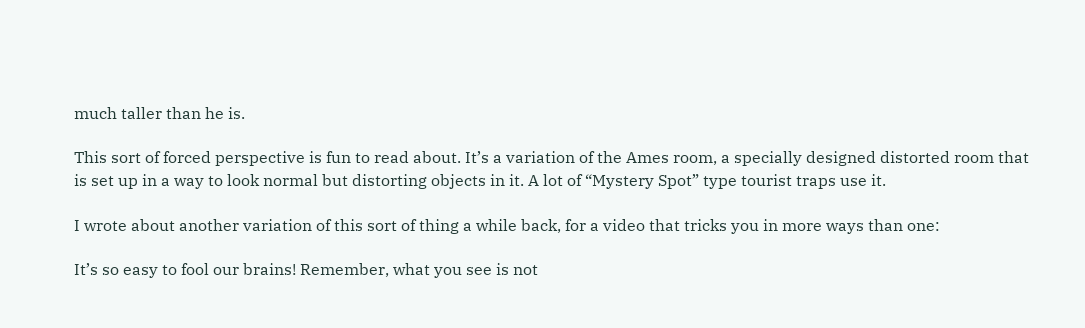much taller than he is.

This sort of forced perspective is fun to read about. It’s a variation of the Ames room, a specially designed distorted room that is set up in a way to look normal but distorting objects in it. A lot of “Mystery Spot” type tourist traps use it.

I wrote about another variation of this sort of thing a while back, for a video that tricks you in more ways than one:

It’s so easy to fool our brains! Remember, what you see is not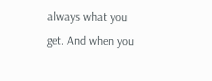always what you get. And when you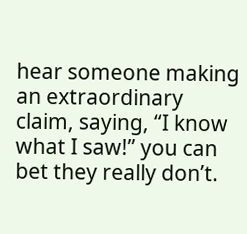hear someone making an extraordinary claim, saying, “I know what I saw!” you can bet they really don’t.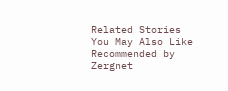Related Stories
You May Also Like
Recommended by Zergnet